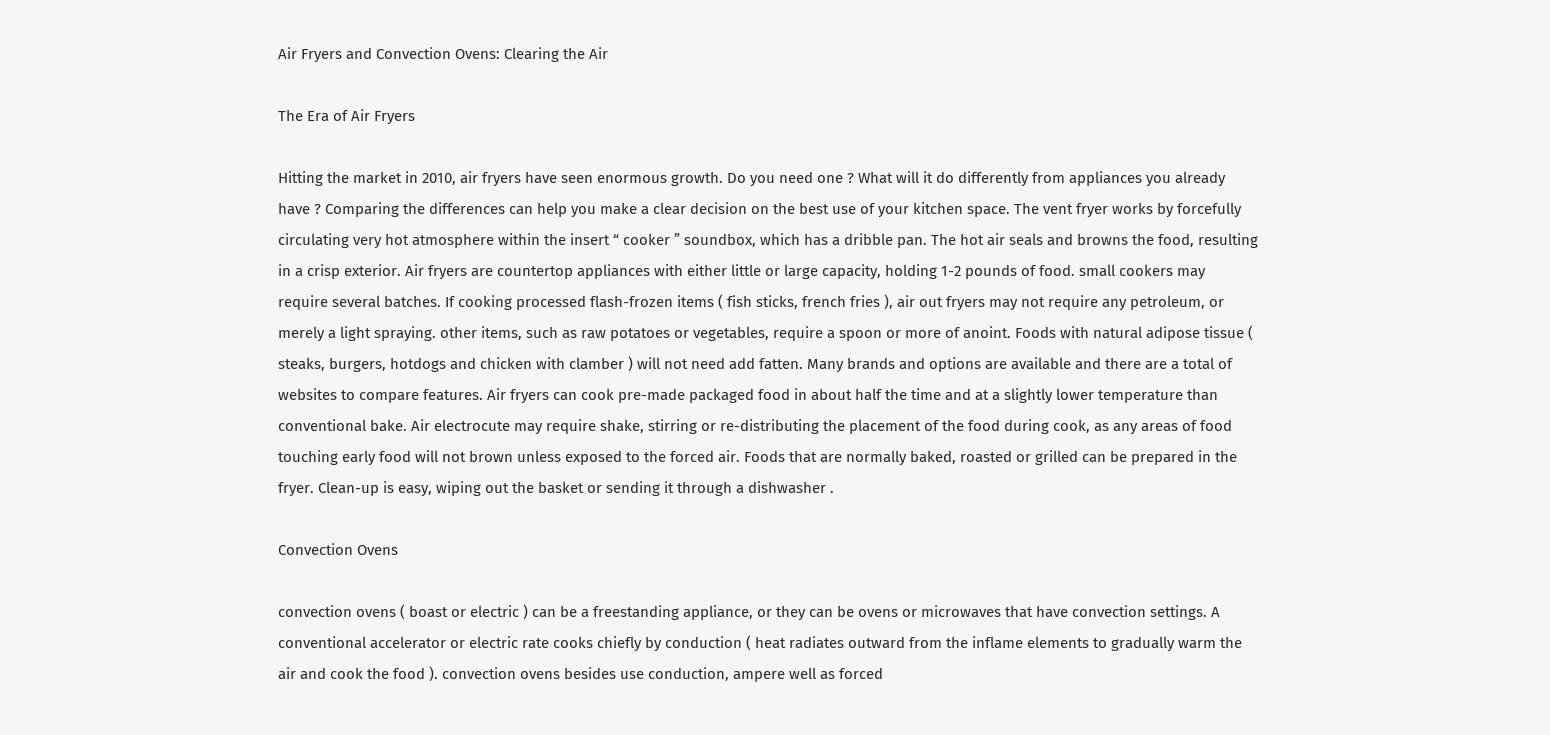Air Fryers and Convection Ovens: Clearing the Air

The Era of Air Fryers

Hitting the market in 2010, air fryers have seen enormous growth. Do you need one ? What will it do differently from appliances you already have ? Comparing the differences can help you make a clear decision on the best use of your kitchen space. The vent fryer works by forcefully circulating very hot atmosphere within the insert “ cooker ” soundbox, which has a dribble pan. The hot air seals and browns the food, resulting in a crisp exterior. Air fryers are countertop appliances with either little or large capacity, holding 1-2 pounds of food. small cookers may require several batches. If cooking processed flash-frozen items ( fish sticks, french fries ), air out fryers may not require any petroleum, or merely a light spraying. other items, such as raw potatoes or vegetables, require a spoon or more of anoint. Foods with natural adipose tissue ( steaks, burgers, hotdogs and chicken with clamber ) will not need add fatten. Many brands and options are available and there are a total of websites to compare features. Air fryers can cook pre-made packaged food in about half the time and at a slightly lower temperature than conventional bake. Air electrocute may require shake, stirring or re-distributing the placement of the food during cook, as any areas of food touching early food will not brown unless exposed to the forced air. Foods that are normally baked, roasted or grilled can be prepared in the fryer. Clean-up is easy, wiping out the basket or sending it through a dishwasher .

Convection Ovens

convection ovens ( boast or electric ) can be a freestanding appliance, or they can be ovens or microwaves that have convection settings. A conventional accelerator or electric rate cooks chiefly by conduction ( heat radiates outward from the inflame elements to gradually warm the air and cook the food ). convection ovens besides use conduction, ampere well as forced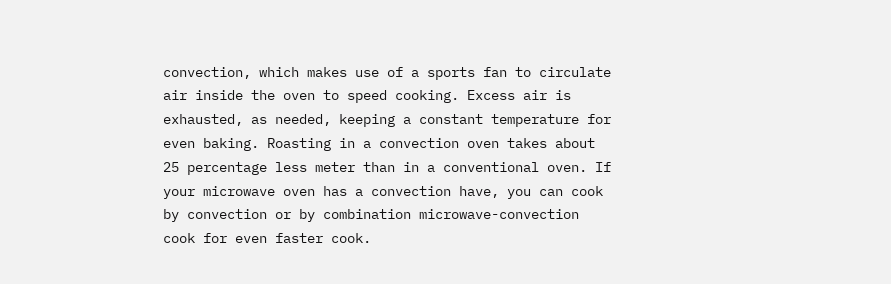convection, which makes use of a sports fan to circulate air inside the oven to speed cooking. Excess air is exhausted, as needed, keeping a constant temperature for even baking. Roasting in a convection oven takes about 25 percentage less meter than in a conventional oven. If your microwave oven has a convection have, you can cook by convection or by combination microwave-convection cook for even faster cook.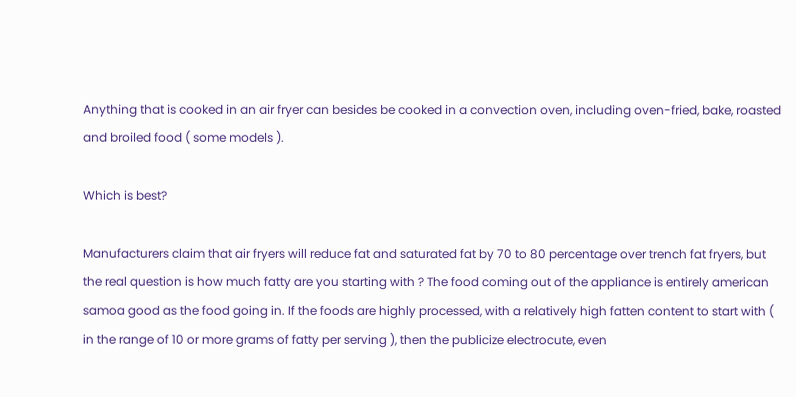Anything that is cooked in an air fryer can besides be cooked in a convection oven, including oven-fried, bake, roasted and broiled food ( some models ).

Which is best?

Manufacturers claim that air fryers will reduce fat and saturated fat by 70 to 80 percentage over trench fat fryers, but the real question is how much fatty are you starting with ? The food coming out of the appliance is entirely american samoa good as the food going in. If the foods are highly processed, with a relatively high fatten content to start with ( in the range of 10 or more grams of fatty per serving ), then the publicize electrocute, even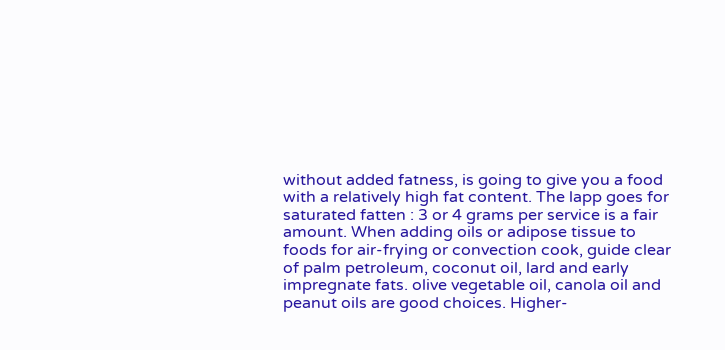without added fatness, is going to give you a food with a relatively high fat content. The lapp goes for saturated fatten : 3 or 4 grams per service is a fair amount. When adding oils or adipose tissue to foods for air-frying or convection cook, guide clear of palm petroleum, coconut oil, lard and early impregnate fats. olive vegetable oil, canola oil and peanut oils are good choices. Higher-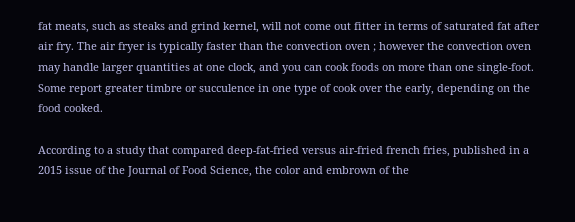fat meats, such as steaks and grind kernel, will not come out fitter in terms of saturated fat after air fry. The air fryer is typically faster than the convection oven ; however the convection oven may handle larger quantities at one clock, and you can cook foods on more than one single-foot. Some report greater timbre or succulence in one type of cook over the early, depending on the food cooked.

According to a study that compared deep-fat-fried versus air-fried french fries, published in a 2015 issue of the Journal of Food Science, the color and embrown of the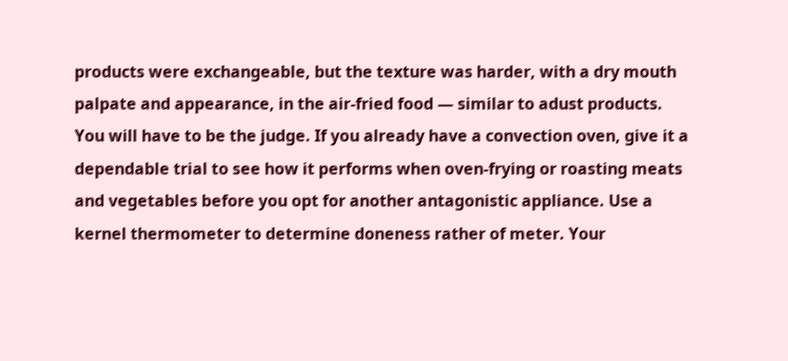products were exchangeable, but the texture was harder, with a dry mouth palpate and appearance, in the air-fried food — similar to adust products. You will have to be the judge. If you already have a convection oven, give it a dependable trial to see how it performs when oven-frying or roasting meats and vegetables before you opt for another antagonistic appliance. Use a kernel thermometer to determine doneness rather of meter. Your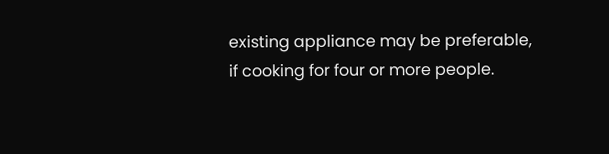existing appliance may be preferable, if cooking for four or more people.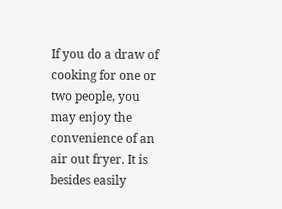If you do a draw of cooking for one or two people, you may enjoy the convenience of an air out fryer. It is besides easily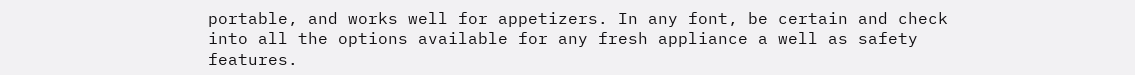portable, and works well for appetizers. In any font, be certain and check into all the options available for any fresh appliance a well as safety features.